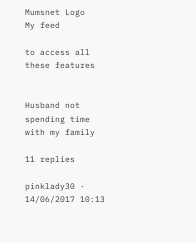Mumsnet Logo
My feed

to access all these features


Husband not spending time with my family

11 replies

pinklady30 · 14/06/2017 10:13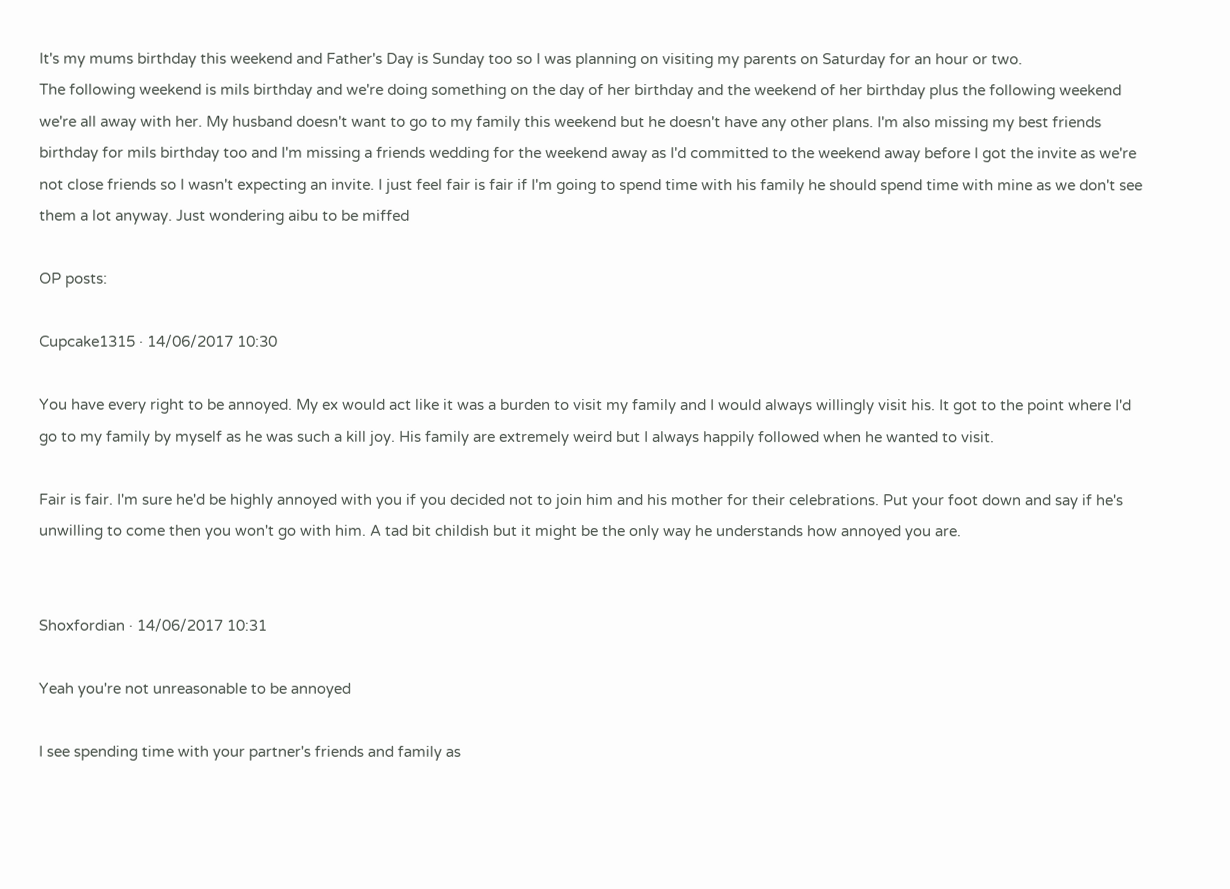It's my mums birthday this weekend and Father's Day is Sunday too so I was planning on visiting my parents on Saturday for an hour or two.
The following weekend is mils birthday and we're doing something on the day of her birthday and the weekend of her birthday plus the following weekend we're all away with her. My husband doesn't want to go to my family this weekend but he doesn't have any other plans. I'm also missing my best friends birthday for mils birthday too and I'm missing a friends wedding for the weekend away as I'd committed to the weekend away before I got the invite as we're not close friends so I wasn't expecting an invite. I just feel fair is fair if I'm going to spend time with his family he should spend time with mine as we don't see them a lot anyway. Just wondering aibu to be miffed

OP posts:

Cupcake1315 · 14/06/2017 10:30

You have every right to be annoyed. My ex would act like it was a burden to visit my family and I would always willingly visit his. It got to the point where I'd go to my family by myself as he was such a kill joy. His family are extremely weird but I always happily followed when he wanted to visit.

Fair is fair. I'm sure he'd be highly annoyed with you if you decided not to join him and his mother for their celebrations. Put your foot down and say if he's unwilling to come then you won't go with him. A tad bit childish but it might be the only way he understands how annoyed you are.


Shoxfordian · 14/06/2017 10:31

Yeah you're not unreasonable to be annoyed

I see spending time with your partner's friends and family as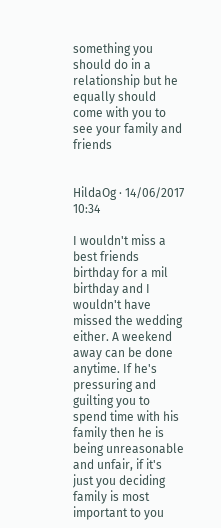something you should do in a relationship but he equally should come with you to see your family and friends


HildaOg · 14/06/2017 10:34

I wouldn't miss a best friends birthday for a mil birthday and I wouldn't have missed the wedding either. A weekend away can be done anytime. If he's pressuring and guilting you to spend time with his family then he is being unreasonable and unfair, if it's just you deciding family is most important to you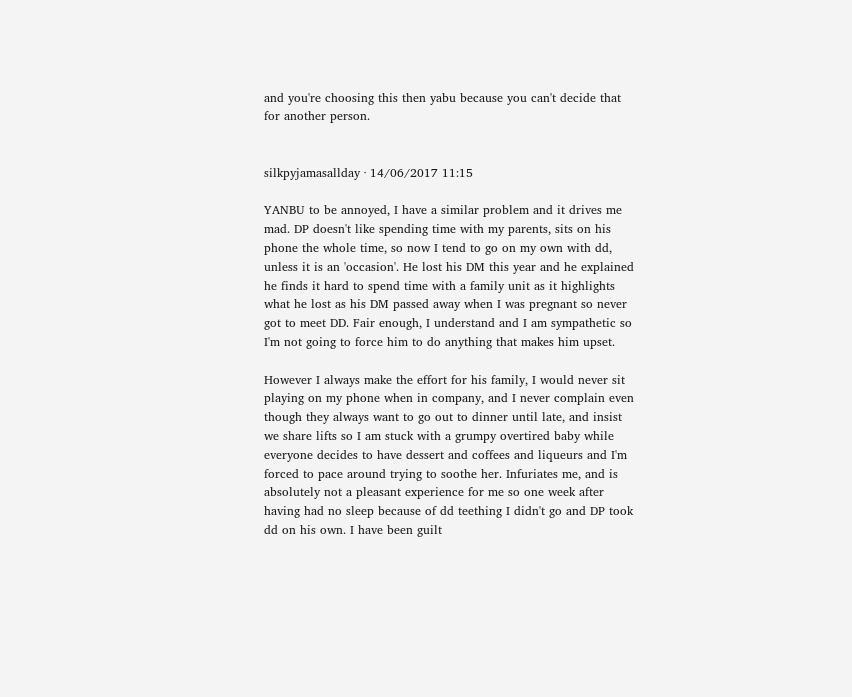and you're choosing this then yabu because you can't decide that for another person.


silkpyjamasallday · 14/06/2017 11:15

YANBU to be annoyed, I have a similar problem and it drives me mad. DP doesn't like spending time with my parents, sits on his phone the whole time, so now I tend to go on my own with dd, unless it is an 'occasion'. He lost his DM this year and he explained he finds it hard to spend time with a family unit as it highlights what he lost as his DM passed away when I was pregnant so never got to meet DD. Fair enough, I understand and I am sympathetic so I'm not going to force him to do anything that makes him upset.

However I always make the effort for his family, I would never sit playing on my phone when in company, and I never complain even though they always want to go out to dinner until late, and insist we share lifts so I am stuck with a grumpy overtired baby while everyone decides to have dessert and coffees and liqueurs and I'm forced to pace around trying to soothe her. Infuriates me, and is absolutely not a pleasant experience for me so one week after having had no sleep because of dd teething I didn't go and DP took dd on his own. I have been guilt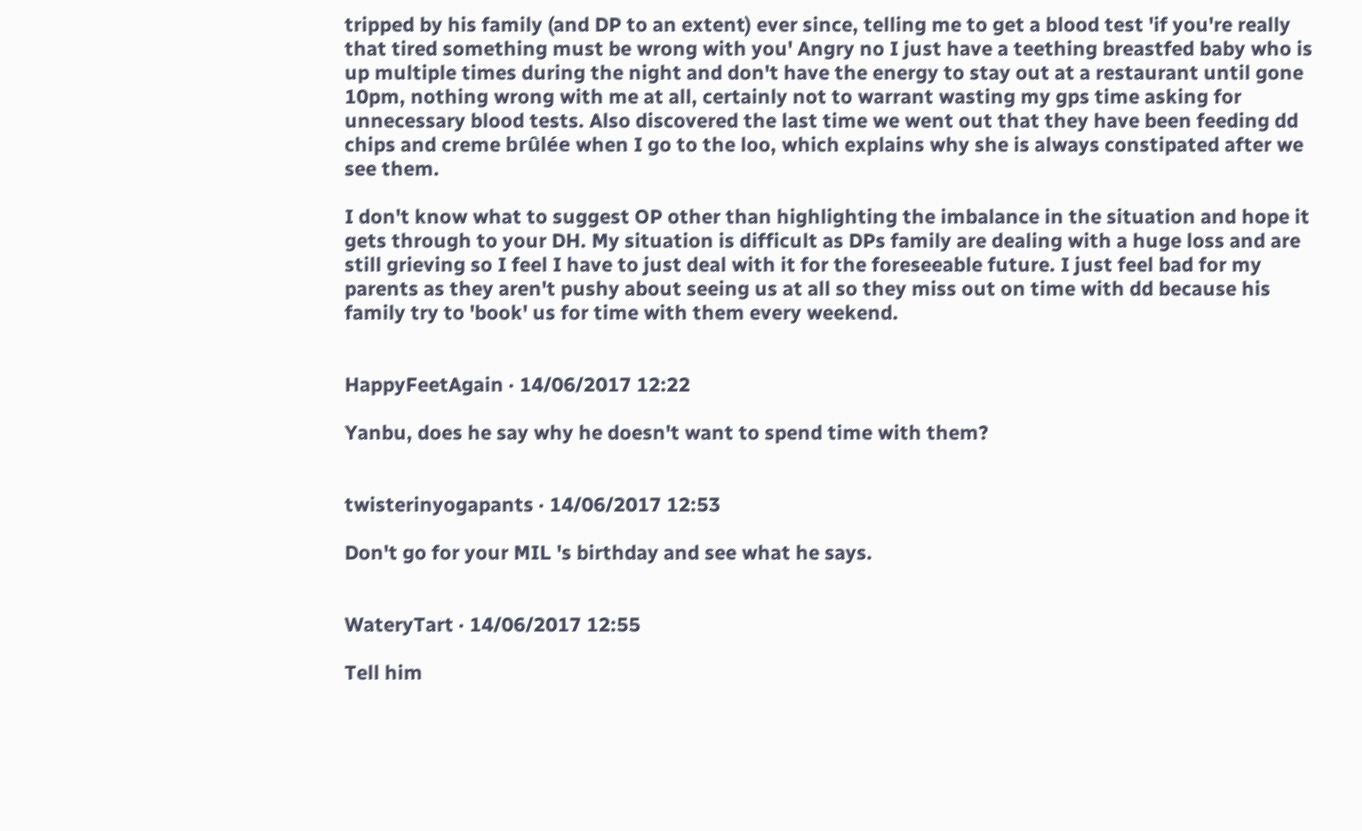tripped by his family (and DP to an extent) ever since, telling me to get a blood test 'if you're really that tired something must be wrong with you' Angry no I just have a teething breastfed baby who is up multiple times during the night and don't have the energy to stay out at a restaurant until gone 10pm, nothing wrong with me at all, certainly not to warrant wasting my gps time asking for unnecessary blood tests. Also discovered the last time we went out that they have been feeding dd chips and creme brûlée when I go to the loo, which explains why she is always constipated after we see them.

I don't know what to suggest OP other than highlighting the imbalance in the situation and hope it gets through to your DH. My situation is difficult as DPs family are dealing with a huge loss and are still grieving so I feel I have to just deal with it for the foreseeable future. I just feel bad for my parents as they aren't pushy about seeing us at all so they miss out on time with dd because his family try to 'book' us for time with them every weekend.


HappyFeetAgain · 14/06/2017 12:22

Yanbu, does he say why he doesn't want to spend time with them?


twisterinyogapants · 14/06/2017 12:53

Don't go for your MIL 's birthday and see what he says.


WateryTart · 14/06/2017 12:55

Tell him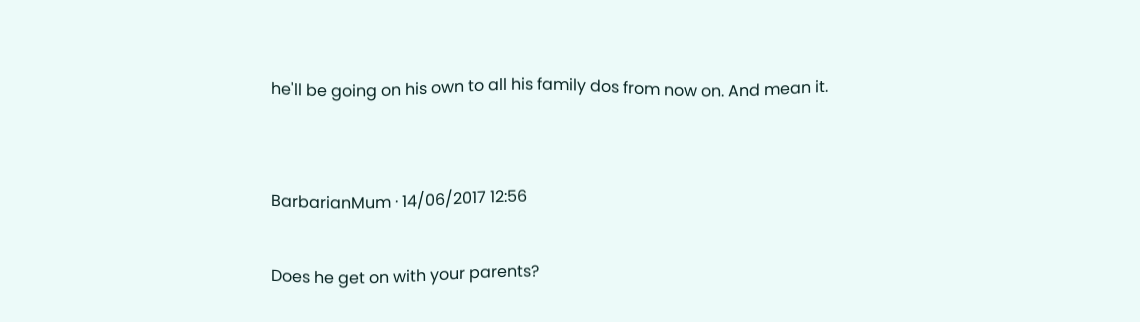he'll be going on his own to all his family dos from now on. And mean it.


BarbarianMum · 14/06/2017 12:56

Does he get on with your parents?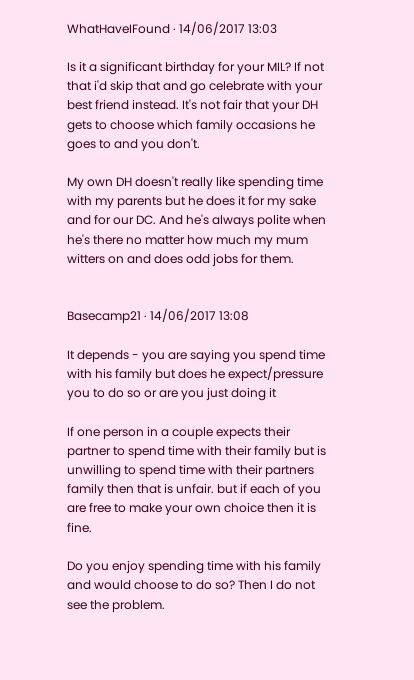WhatHaveIFound · 14/06/2017 13:03

Is it a significant birthday for your MIL? If not that i'd skip that and go celebrate with your best friend instead. It's not fair that your DH gets to choose which family occasions he goes to and you don't.

My own DH doesn't really like spending time with my parents but he does it for my sake and for our DC. And he's always polite when he's there no matter how much my mum witters on and does odd jobs for them.


Basecamp21 · 14/06/2017 13:08

It depends - you are saying you spend time with his family but does he expect/pressure you to do so or are you just doing it

If one person in a couple expects their partner to spend time with their family but is unwilling to spend time with their partners family then that is unfair. but if each of you are free to make your own choice then it is fine.

Do you enjoy spending time with his family and would choose to do so? Then I do not see the problem.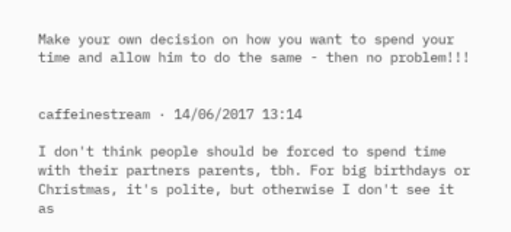Make your own decision on how you want to spend your time and allow him to do the same - then no problem!!!


caffeinestream · 14/06/2017 13:14

I don't think people should be forced to spend time with their partners parents, tbh. For big birthdays or Christmas, it's polite, but otherwise I don't see it as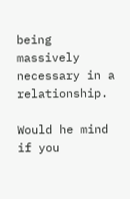being massively necessary in a relationship.

Would he mind if you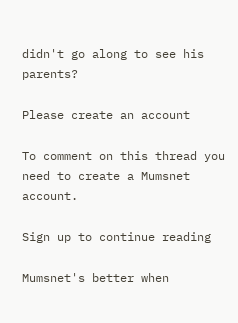didn't go along to see his parents?

Please create an account

To comment on this thread you need to create a Mumsnet account.

Sign up to continue reading

Mumsnet's better when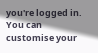you're logged in. You can customise your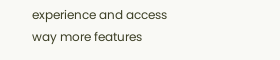experience and access way more features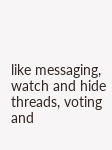like messaging, watch and hide threads, voting and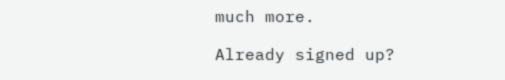much more.

Already signed up?